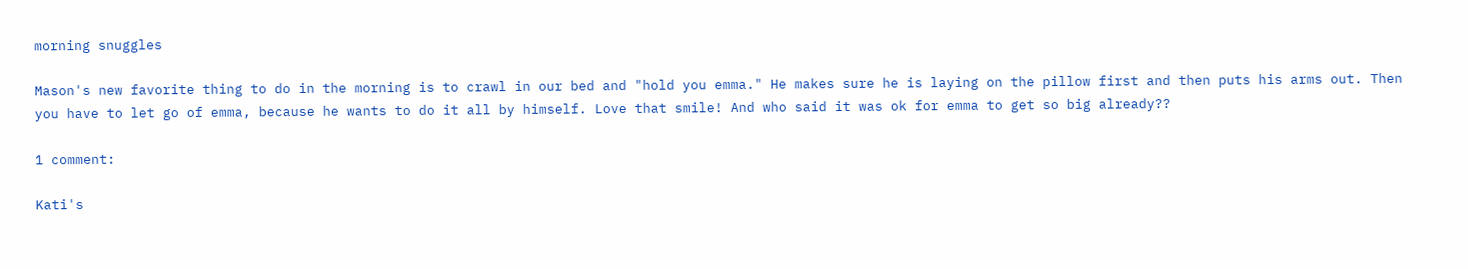morning snuggles

Mason's new favorite thing to do in the morning is to crawl in our bed and "hold you emma." He makes sure he is laying on the pillow first and then puts his arms out. Then you have to let go of emma, because he wants to do it all by himself. Love that smile! And who said it was ok for emma to get so big already??

1 comment:

Kati's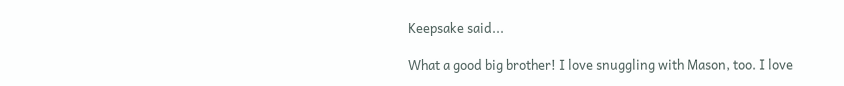Keepsake said...

What a good big brother! I love snuggling with Mason, too. I love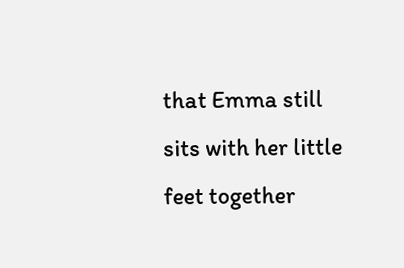that Emma still sits with her little feet together